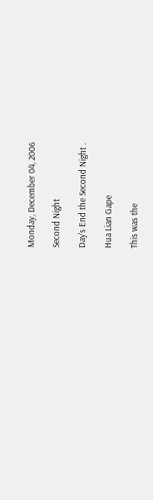Monday, December 04, 2006

Second Night

Day's End the Second Night .

Hua Lian Gape

This was the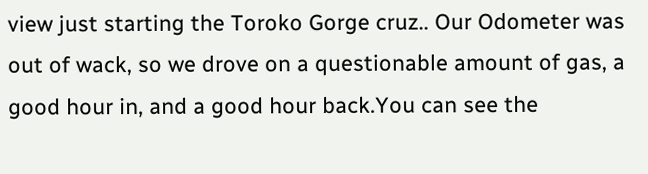view just starting the Toroko Gorge cruz.. Our Odometer was out of wack, so we drove on a questionable amount of gas, a good hour in, and a good hour back.You can see the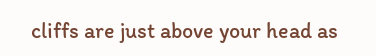cliffs are just above your head as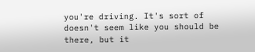you're driving. It's sort of doesn't seem like you should be there, but it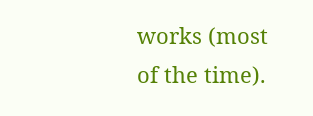works (most of the time).